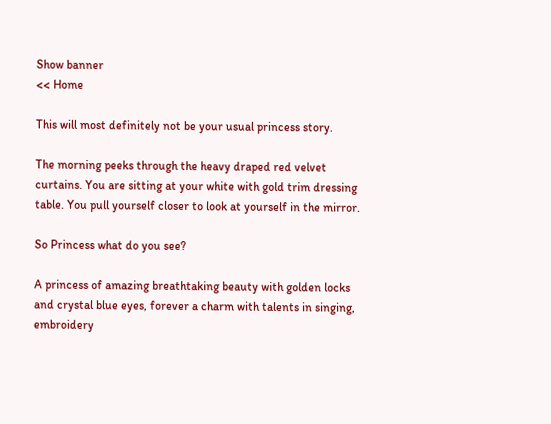Show banner
<< Home

This will most definitely not be your usual princess story.

The morning peeks through the heavy draped red velvet curtains. You are sitting at your white with gold trim dressing table. You pull yourself closer to look at yourself in the mirror.

So Princess what do you see?

A princess of amazing breathtaking beauty with golden locks and crystal blue eyes, forever a charm with talents in singing, embroidery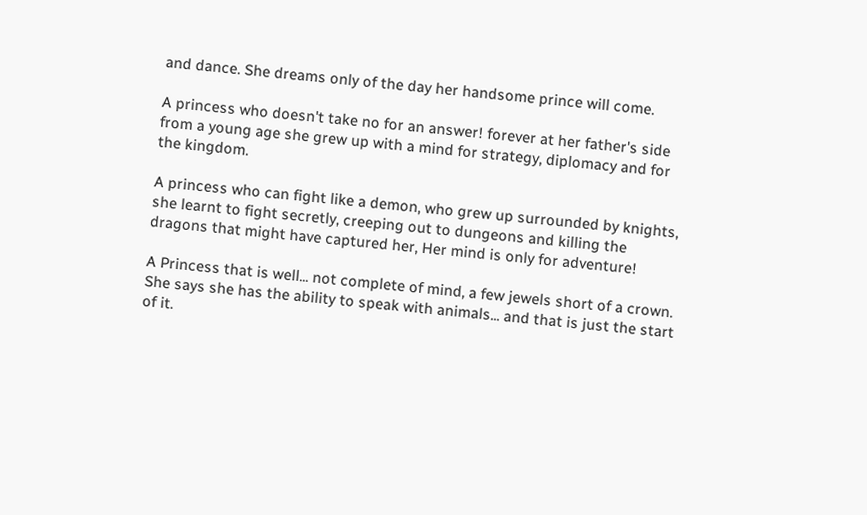and dance. She dreams only of the day her handsome prince will come.

A princess who doesn't take no for an answer! forever at her father's side from a young age she grew up with a mind for strategy, diplomacy and for the kingdom.

A princess who can fight like a demon, who grew up surrounded by knights, she learnt to fight secretly, creeping out to dungeons and killing the dragons that might have captured her, Her mind is only for adventure!

A Princess that is well... not complete of mind, a few jewels short of a crown. She says she has the ability to speak with animals... and that is just the start of it.